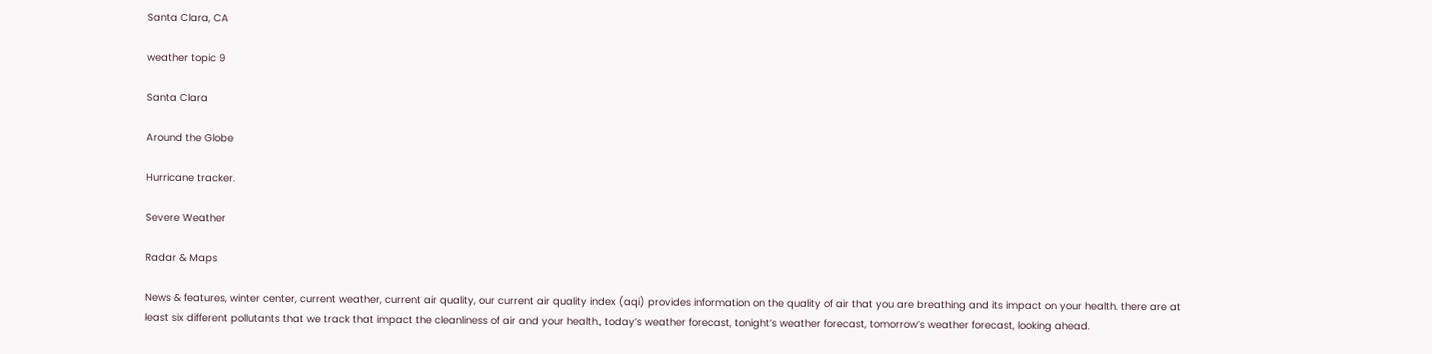Santa Clara, CA

weather topic 9

Santa Clara

Around the Globe

Hurricane tracker.

Severe Weather

Radar & Maps

News & features, winter center, current weather, current air quality, our current air quality index (aqi) provides information on the quality of air that you are breathing and its impact on your health. there are at least six different pollutants that we track that impact the cleanliness of air and your health., today’s weather forecast, tonight’s weather forecast, tomorrow’s weather forecast, looking ahead.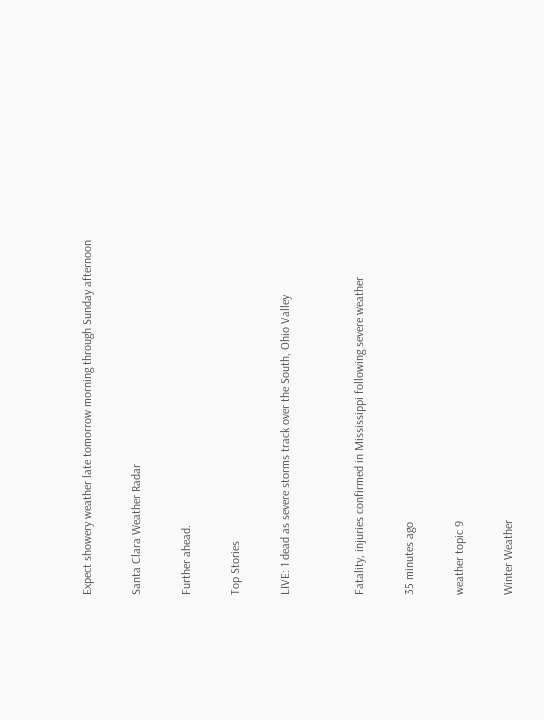Expect showery weather late tomorrow morning through Sunday afternoon

Santa Clara Weather Radar

Further ahead.

Top Stories

LIVE: 1 dead as severe storms track over the South, Ohio Valley


Fatality, injuries confirmed in Mississippi following severe weather

35 minutes ago

weather topic 9

Winter Weather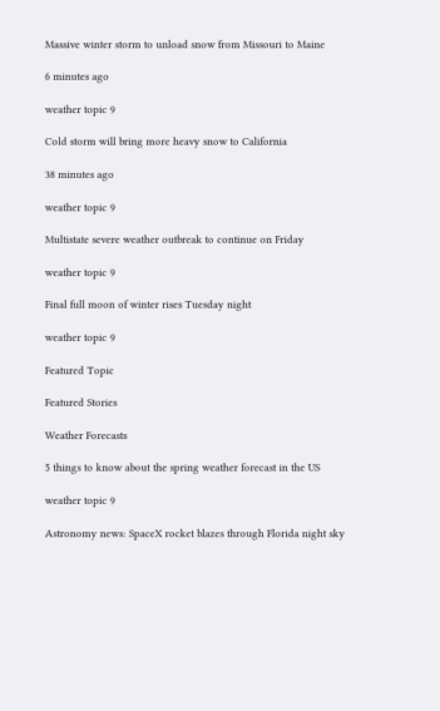Massive winter storm to unload snow from Missouri to Maine

6 minutes ago

weather topic 9

Cold storm will bring more heavy snow to California

38 minutes ago

weather topic 9

Multistate severe weather outbreak to continue on Friday

weather topic 9

Final full moon of winter rises Tuesday night

weather topic 9

Featured Topic

Featured Stories

Weather Forecasts

5 things to know about the spring weather forecast in the US

weather topic 9

Astronomy news: SpaceX rocket blazes through Florida night sky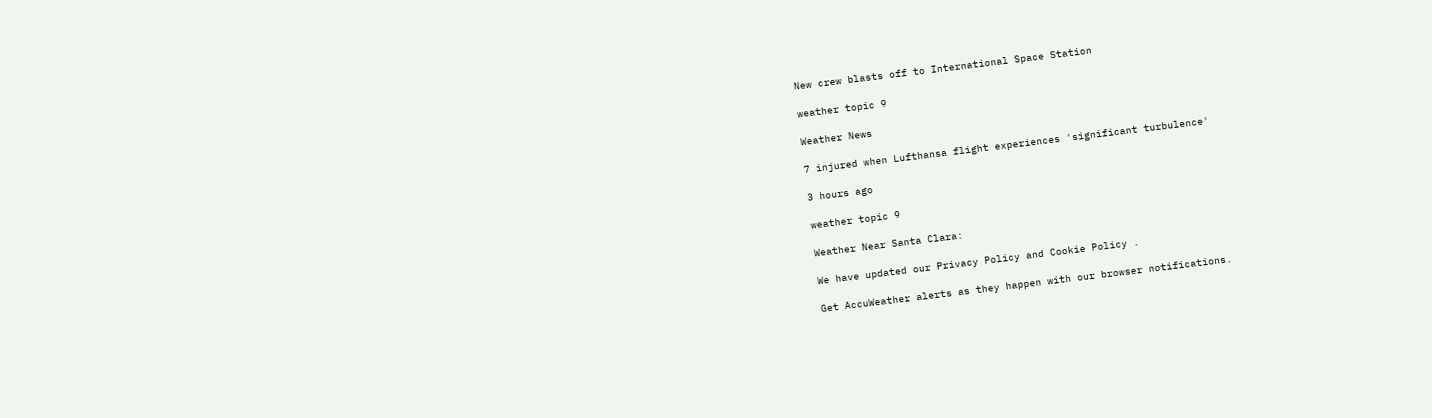New crew blasts off to International Space Station

weather topic 9

Weather News

7 injured when Lufthansa flight experiences 'significant turbulence'

3 hours ago

weather topic 9

Weather Near Santa Clara:

We have updated our Privacy Policy and Cookie Policy .

Get AccuWeather alerts as they happen with our browser notifications.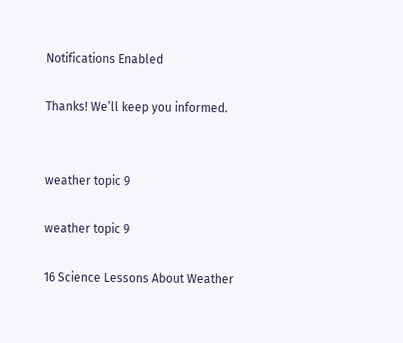Notifications Enabled

Thanks! We’ll keep you informed.


weather topic 9

weather topic 9

16 Science Lessons About Weather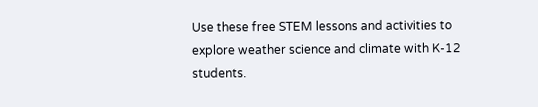Use these free STEM lessons and activities to explore weather science and climate with K-12 students.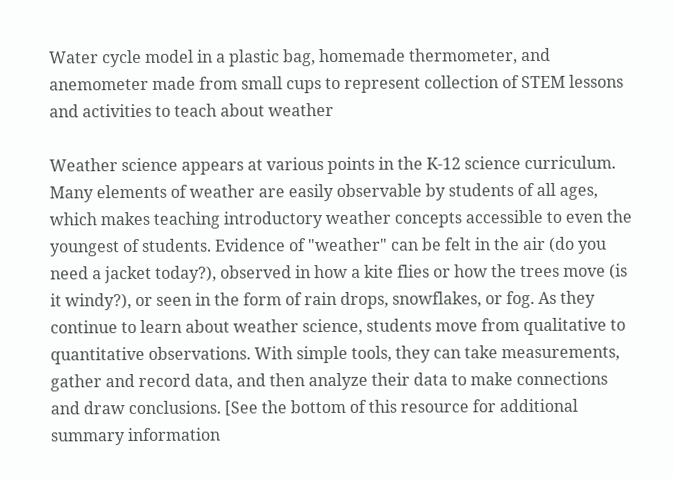Water cycle model in a plastic bag, homemade thermometer, and anemometer made from small cups to represent collection of STEM lessons and activities to teach about weather

Weather science appears at various points in the K-12 science curriculum. Many elements of weather are easily observable by students of all ages, which makes teaching introductory weather concepts accessible to even the youngest of students. Evidence of "weather" can be felt in the air (do you need a jacket today?), observed in how a kite flies or how the trees move (is it windy?), or seen in the form of rain drops, snowflakes, or fog. As they continue to learn about weather science, students move from qualitative to quantitative observations. With simple tools, they can take measurements, gather and record data, and then analyze their data to make connections and draw conclusions. [See the bottom of this resource for additional summary information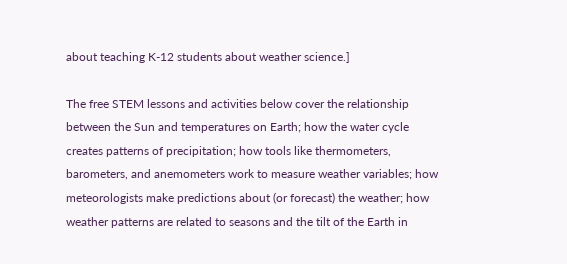about teaching K-12 students about weather science.]

The free STEM lessons and activities below cover the relationship between the Sun and temperatures on Earth; how the water cycle creates patterns of precipitation; how tools like thermometers, barometers, and anemometers work to measure weather variables; how meteorologists make predictions about (or forecast) the weather; how weather patterns are related to seasons and the tilt of the Earth in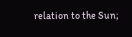relation to the Sun;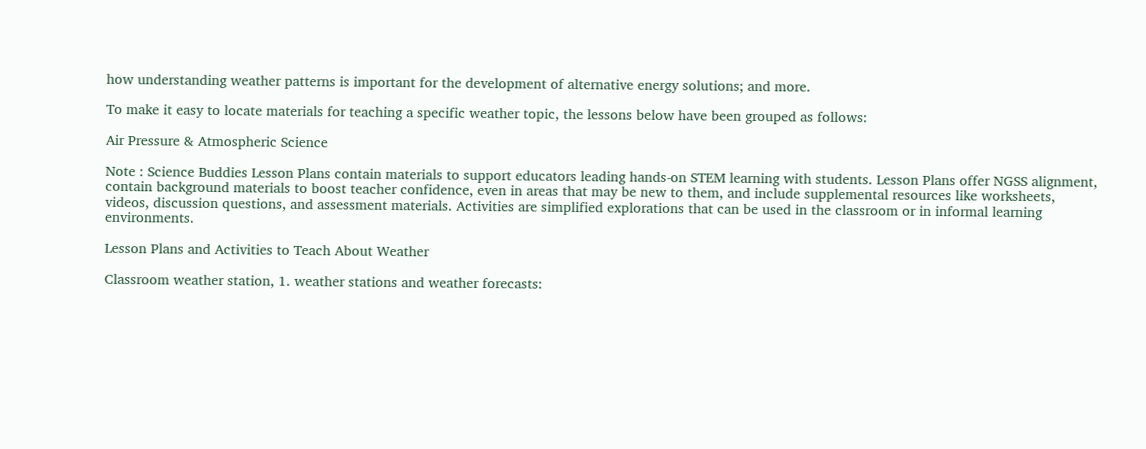how understanding weather patterns is important for the development of alternative energy solutions; and more.

To make it easy to locate materials for teaching a specific weather topic, the lessons below have been grouped as follows:

Air Pressure & Atmospheric Science

Note : Science Buddies Lesson Plans contain materials to support educators leading hands-on STEM learning with students. Lesson Plans offer NGSS alignment, contain background materials to boost teacher confidence, even in areas that may be new to them, and include supplemental resources like worksheets, videos, discussion questions, and assessment materials. Activities are simplified explorations that can be used in the classroom or in informal learning environments.

Lesson Plans and Activities to Teach About Weather

Classroom weather station, 1. weather stations and weather forecasts: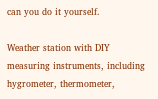can you do it yourself.

Weather station with DIY measuring instruments, including hygrometer, thermometer,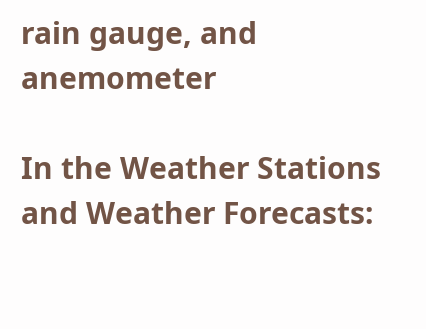rain gauge, and anemometer

In the Weather Stations and Weather Forecasts: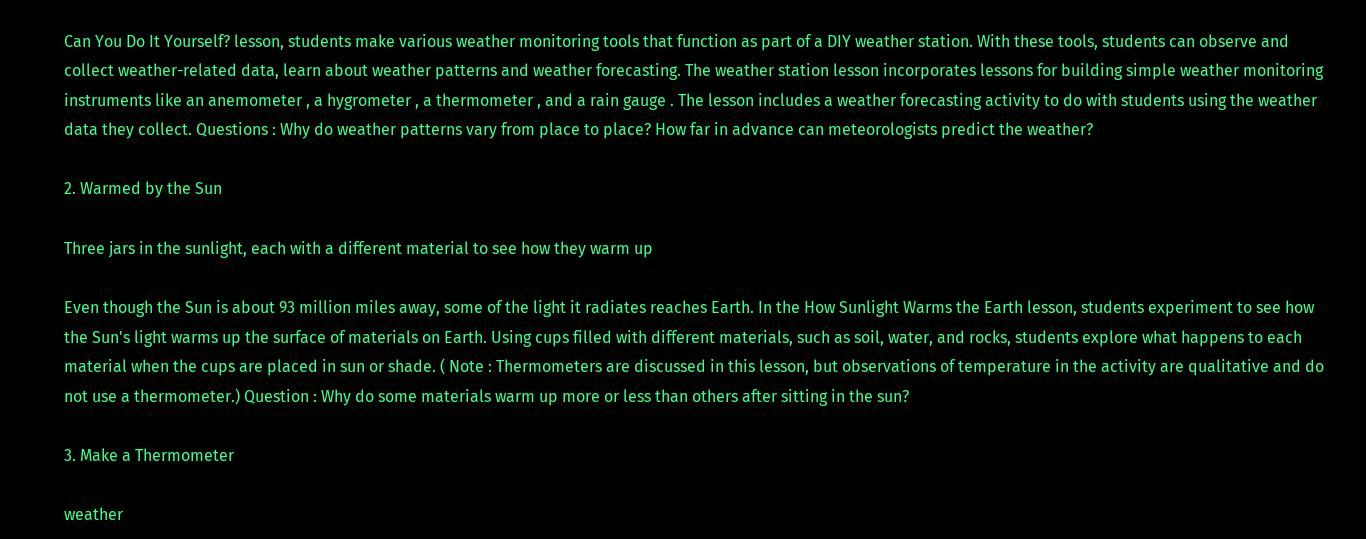Can You Do It Yourself? lesson, students make various weather monitoring tools that function as part of a DIY weather station. With these tools, students can observe and collect weather-related data, learn about weather patterns and weather forecasting. The weather station lesson incorporates lessons for building simple weather monitoring instruments like an anemometer , a hygrometer , a thermometer , and a rain gauge . The lesson includes a weather forecasting activity to do with students using the weather data they collect. Questions : Why do weather patterns vary from place to place? How far in advance can meteorologists predict the weather?

2. Warmed by the Sun

Three jars in the sunlight, each with a different material to see how they warm up

Even though the Sun is about 93 million miles away, some of the light it radiates reaches Earth. In the How Sunlight Warms the Earth lesson, students experiment to see how the Sun's light warms up the surface of materials on Earth. Using cups filled with different materials, such as soil, water, and rocks, students explore what happens to each material when the cups are placed in sun or shade. ( Note : Thermometers are discussed in this lesson, but observations of temperature in the activity are qualitative and do not use a thermometer.) Question : Why do some materials warm up more or less than others after sitting in the sun?

3. Make a Thermometer

weather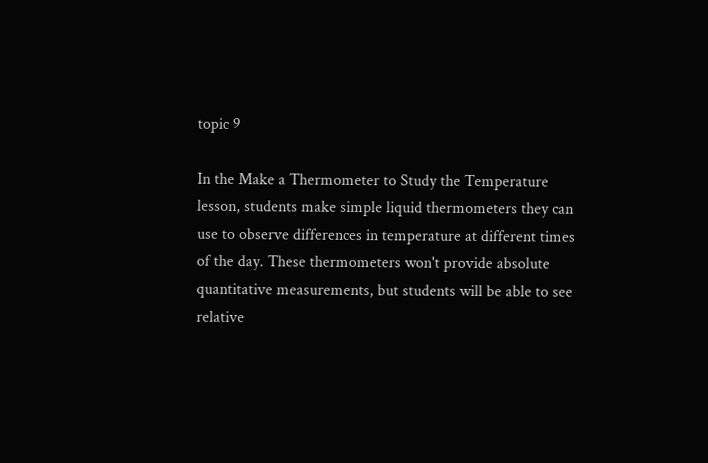topic 9

In the Make a Thermometer to Study the Temperature lesson, students make simple liquid thermometers they can use to observe differences in temperature at different times of the day. These thermometers won't provide absolute quantitative measurements, but students will be able to see relative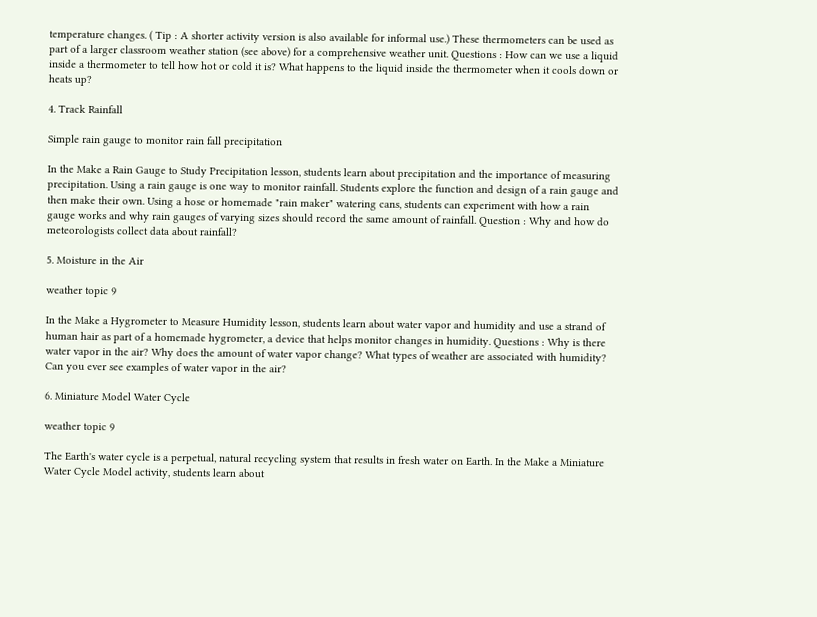temperature changes. ( Tip : A shorter activity version is also available for informal use.) These thermometers can be used as part of a larger classroom weather station (see above) for a comprehensive weather unit. Questions : How can we use a liquid inside a thermometer to tell how hot or cold it is? What happens to the liquid inside the thermometer when it cools down or heats up?

4. Track Rainfall

Simple rain gauge to monitor rain fall precipitation

In the Make a Rain Gauge to Study Precipitation lesson, students learn about precipitation and the importance of measuring precipitation. Using a rain gauge is one way to monitor rainfall. Students explore the function and design of a rain gauge and then make their own. Using a hose or homemade "rain maker" watering cans, students can experiment with how a rain gauge works and why rain gauges of varying sizes should record the same amount of rainfall. Question : Why and how do meteorologists collect data about rainfall?

5. Moisture in the Air

weather topic 9

In the Make a Hygrometer to Measure Humidity lesson, students learn about water vapor and humidity and use a strand of human hair as part of a homemade hygrometer, a device that helps monitor changes in humidity. Questions : Why is there water vapor in the air? Why does the amount of water vapor change? What types of weather are associated with humidity? Can you ever see examples of water vapor in the air?

6. Miniature Model Water Cycle

weather topic 9

The Earth's water cycle is a perpetual, natural recycling system that results in fresh water on Earth. In the Make a Miniature Water Cycle Model activity, students learn about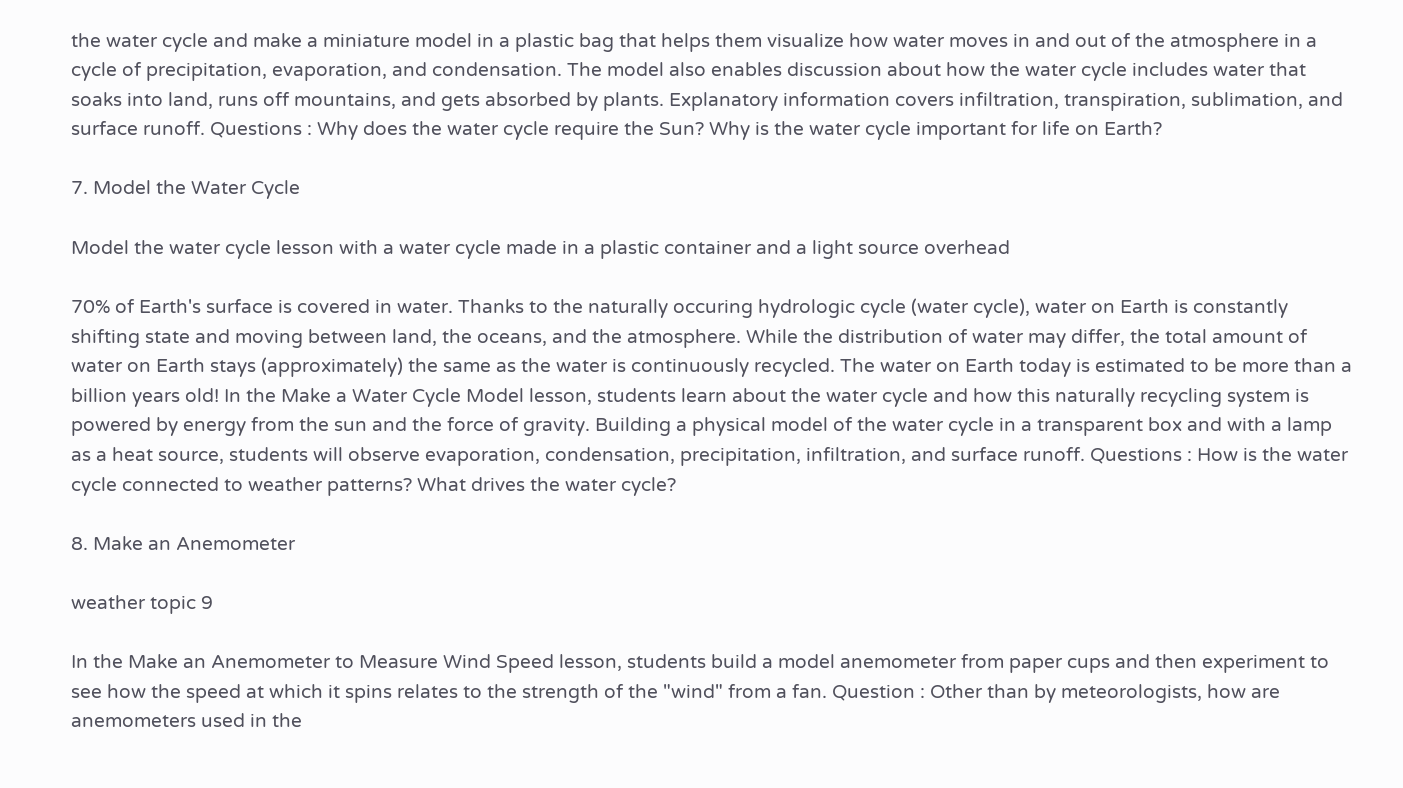the water cycle and make a miniature model in a plastic bag that helps them visualize how water moves in and out of the atmosphere in a cycle of precipitation, evaporation, and condensation. The model also enables discussion about how the water cycle includes water that soaks into land, runs off mountains, and gets absorbed by plants. Explanatory information covers infiltration, transpiration, sublimation, and surface runoff. Questions : Why does the water cycle require the Sun? Why is the water cycle important for life on Earth?

7. Model the Water Cycle

Model the water cycle lesson with a water cycle made in a plastic container and a light source overhead

70% of Earth's surface is covered in water. Thanks to the naturally occuring hydrologic cycle (water cycle), water on Earth is constantly shifting state and moving between land, the oceans, and the atmosphere. While the distribution of water may differ, the total amount of water on Earth stays (approximately) the same as the water is continuously recycled. The water on Earth today is estimated to be more than a billion years old! In the Make a Water Cycle Model lesson, students learn about the water cycle and how this naturally recycling system is powered by energy from the sun and the force of gravity. Building a physical model of the water cycle in a transparent box and with a lamp as a heat source, students will observe evaporation, condensation, precipitation, infiltration, and surface runoff. Questions : How is the water cycle connected to weather patterns? What drives the water cycle?

8. Make an Anemometer

weather topic 9

In the Make an Anemometer to Measure Wind Speed lesson, students build a model anemometer from paper cups and then experiment to see how the speed at which it spins relates to the strength of the "wind" from a fan. Question : Other than by meteorologists, how are anemometers used in the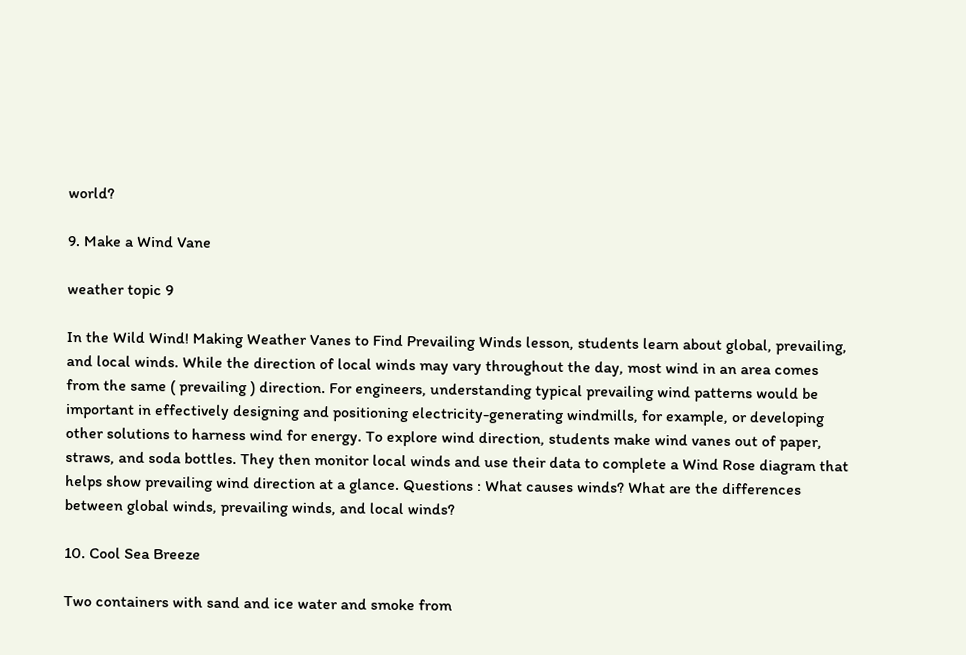world?

9. Make a Wind Vane

weather topic 9

In the Wild Wind! Making Weather Vanes to Find Prevailing Winds lesson, students learn about global, prevailing, and local winds. While the direction of local winds may vary throughout the day, most wind in an area comes from the same ( prevailing ) direction. For engineers, understanding typical prevailing wind patterns would be important in effectively designing and positioning electricity-generating windmills, for example, or developing other solutions to harness wind for energy. To explore wind direction, students make wind vanes out of paper, straws, and soda bottles. They then monitor local winds and use their data to complete a Wind Rose diagram that helps show prevailing wind direction at a glance. Questions : What causes winds? What are the differences between global winds, prevailing winds, and local winds?

10. Cool Sea Breeze

Two containers with sand and ice water and smoke from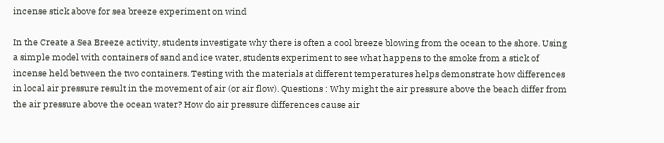incense stick above for sea breeze experiment on wind

In the Create a Sea Breeze activity, students investigate why there is often a cool breeze blowing from the ocean to the shore. Using a simple model with containers of sand and ice water, students experiment to see what happens to the smoke from a stick of incense held between the two containers. Testing with the materials at different temperatures helps demonstrate how differences in local air pressure result in the movement of air (or air flow). Questions : Why might the air pressure above the beach differ from the air pressure above the ocean water? How do air pressure differences cause air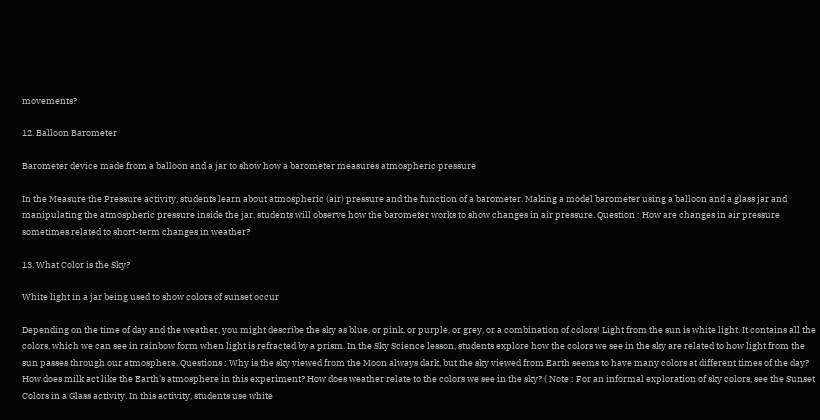movements?

12. Balloon Barometer

Barometer device made from a balloon and a jar to show how a barometer measures atmospheric pressure

In the Measure the Pressure activity, students learn about atmospheric (air) pressure and the function of a barometer. Making a model barometer using a balloon and a glass jar and manipulating the atmospheric pressure inside the jar, students will observe how the barometer works to show changes in air pressure. Question : How are changes in air pressure sometimes related to short-term changes in weather?

13. What Color is the Sky?

White light in a jar being used to show colors of sunset occur

Depending on the time of day and the weather, you might describe the sky as blue, or pink, or purple, or grey, or a combination of colors! Light from the sun is white light. It contains all the colors, which we can see in rainbow form when light is refracted by a prism. In the Sky Science lesson, students explore how the colors we see in the sky are related to how light from the sun passes through our atmosphere. Questions : Why is the sky viewed from the Moon always dark, but the sky viewed from Earth seems to have many colors at different times of the day? How does milk act like the Earth's atmosphere in this experiment? How does weather relate to the colors we see in the sky? ( Note : For an informal exploration of sky colors, see the Sunset Colors in a Glass activity. In this activity, students use white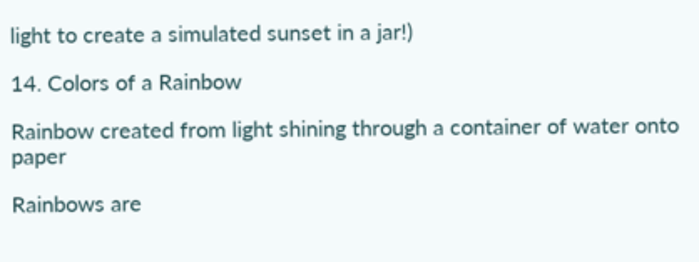light to create a simulated sunset in a jar!)

14. Colors of a Rainbow

Rainbow created from light shining through a container of water onto paper

Rainbows are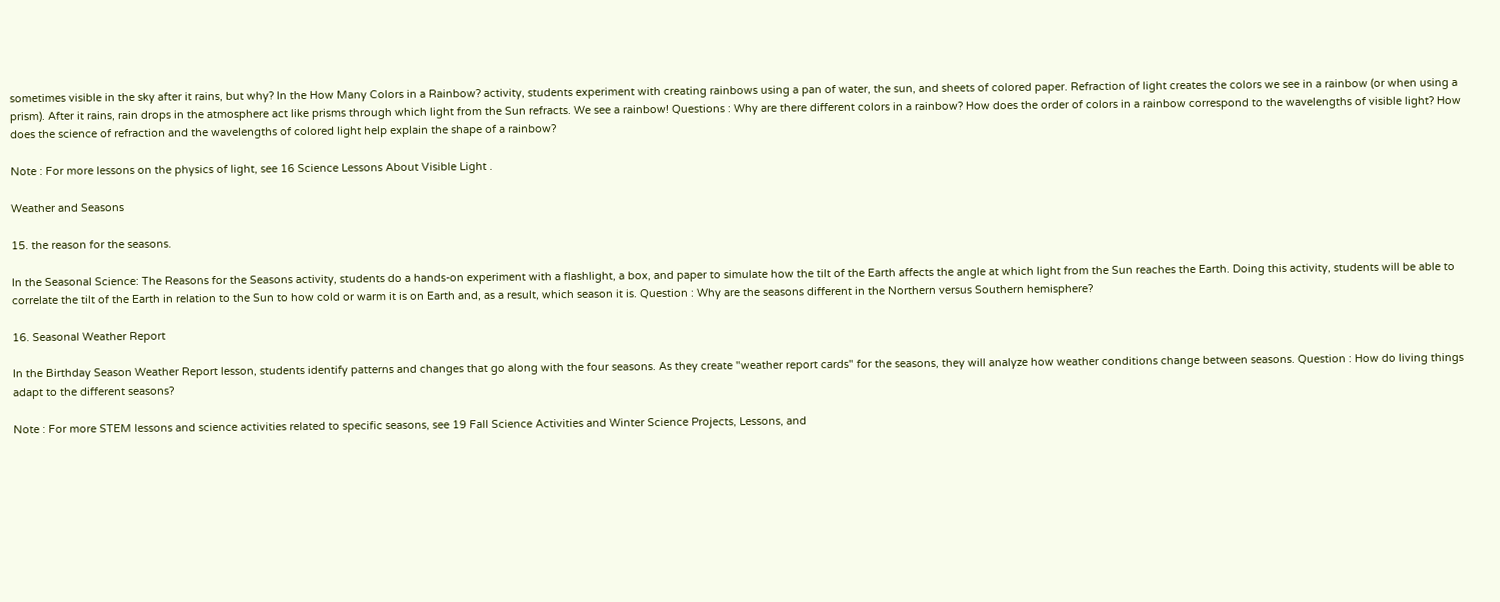sometimes visible in the sky after it rains, but why? In the How Many Colors in a Rainbow? activity, students experiment with creating rainbows using a pan of water, the sun, and sheets of colored paper. Refraction of light creates the colors we see in a rainbow (or when using a prism). After it rains, rain drops in the atmosphere act like prisms through which light from the Sun refracts. We see a rainbow! Questions : Why are there different colors in a rainbow? How does the order of colors in a rainbow correspond to the wavelengths of visible light? How does the science of refraction and the wavelengths of colored light help explain the shape of a rainbow?

Note : For more lessons on the physics of light, see 16 Science Lessons About Visible Light .

Weather and Seasons

15. the reason for the seasons.

In the Seasonal Science: The Reasons for the Seasons activity, students do a hands-on experiment with a flashlight, a box, and paper to simulate how the tilt of the Earth affects the angle at which light from the Sun reaches the Earth. Doing this activity, students will be able to correlate the tilt of the Earth in relation to the Sun to how cold or warm it is on Earth and, as a result, which season it is. Question : Why are the seasons different in the Northern versus Southern hemisphere?

16. Seasonal Weather Report

In the Birthday Season Weather Report lesson, students identify patterns and changes that go along with the four seasons. As they create "weather report cards" for the seasons, they will analyze how weather conditions change between seasons. Question : How do living things adapt to the different seasons?

Note : For more STEM lessons and science activities related to specific seasons, see 19 Fall Science Activities and Winter Science Projects, Lessons, and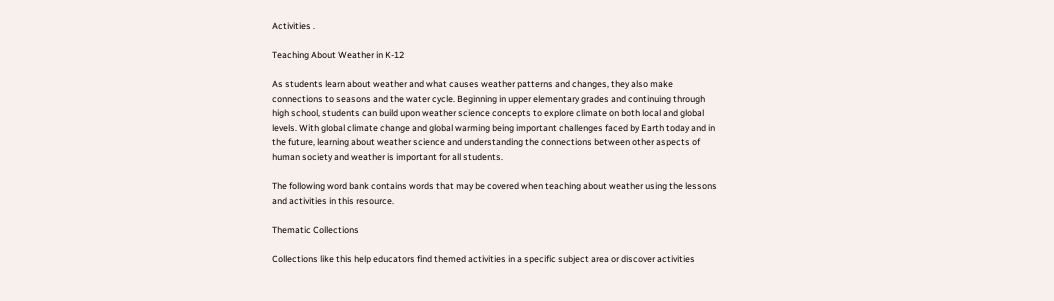Activities .

Teaching About Weather in K-12

As students learn about weather and what causes weather patterns and changes, they also make connections to seasons and the water cycle. Beginning in upper elementary grades and continuing through high school, students can build upon weather science concepts to explore climate on both local and global levels. With global climate change and global warming being important challenges faced by Earth today and in the future, learning about weather science and understanding the connections between other aspects of human society and weather is important for all students.

The following word bank contains words that may be covered when teaching about weather using the lessons and activities in this resource.

Thematic Collections

Collections like this help educators find themed activities in a specific subject area or discover activities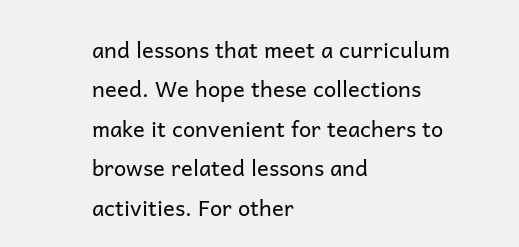and lessons that meet a curriculum need. We hope these collections make it convenient for teachers to browse related lessons and activities. For other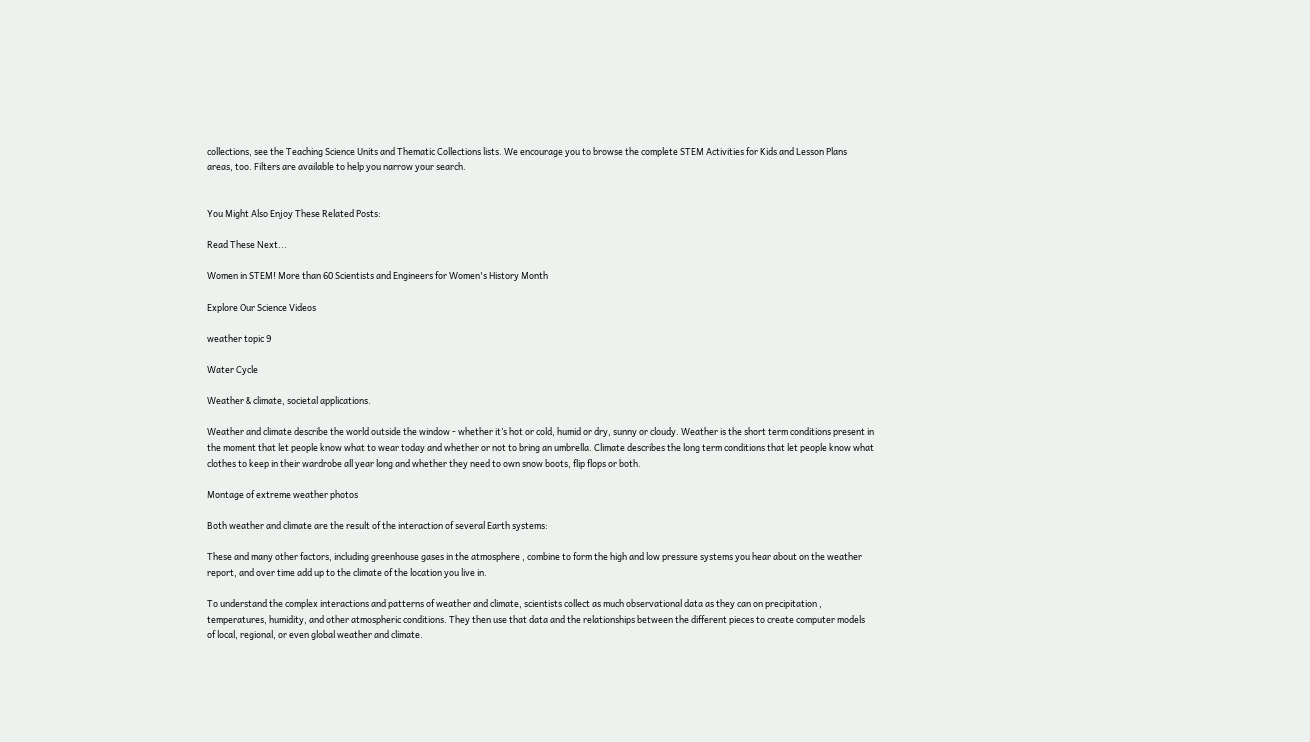collections, see the Teaching Science Units and Thematic Collections lists. We encourage you to browse the complete STEM Activities for Kids and Lesson Plans areas, too. Filters are available to help you narrow your search.


You Might Also Enjoy These Related Posts:

Read These Next...

Women in STEM! More than 60 Scientists and Engineers for Women's History Month

Explore Our Science Videos

weather topic 9

Water Cycle

Weather & climate, societal applications.

Weather and climate describe the world outside the window - whether it’s hot or cold, humid or dry, sunny or cloudy. Weather is the short term conditions present in the moment that let people know what to wear today and whether or not to bring an umbrella. Climate describes the long term conditions that let people know what clothes to keep in their wardrobe all year long and whether they need to own snow boots, flip flops or both.

Montage of extreme weather photos

Both weather and climate are the result of the interaction of several Earth systems:

These and many other factors, including greenhouse gases in the atmosphere , combine to form the high and low pressure systems you hear about on the weather report, and over time add up to the climate of the location you live in.

To understand the complex interactions and patterns of weather and climate, scientists collect as much observational data as they can on precipitation , temperatures, humidity, and other atmospheric conditions. They then use that data and the relationships between the different pieces to create computer models of local, regional, or even global weather and climate.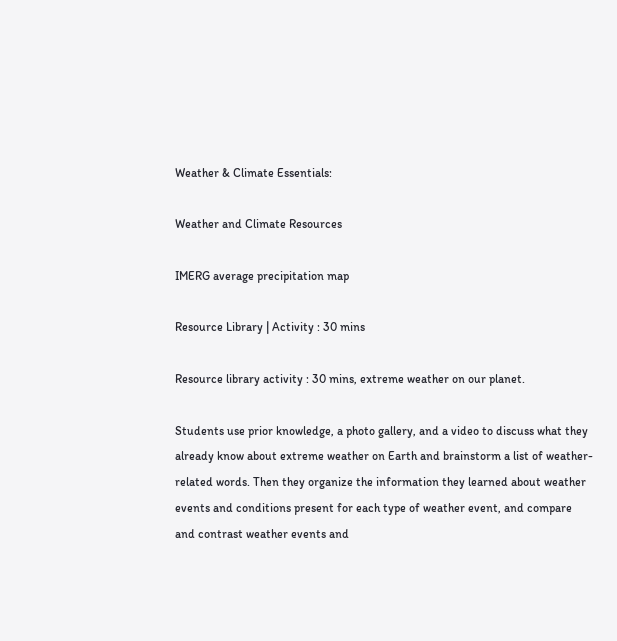Weather & Climate Essentials:

Weather and Climate Resources

IMERG average precipitation map

Resource Library | Activity : 30 mins

Resource library activity : 30 mins, extreme weather on our planet.

Students use prior knowledge, a photo gallery, and a video to discuss what they already know about extreme weather on Earth and brainstorm a list of weather-related words. Then they organize the information they learned about weather events and conditions present for each type of weather event, and compare and contrast weather events and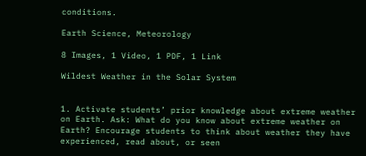conditions.

Earth Science, Meteorology

8 Images, 1 Video, 1 PDF, 1 Link

Wildest Weather in the Solar System


1. Activate students’ prior knowledge about extreme weather on Earth. Ask: What do you know about extreme weather on Earth? Encourage students to think about weather they have experienced, read about, or seen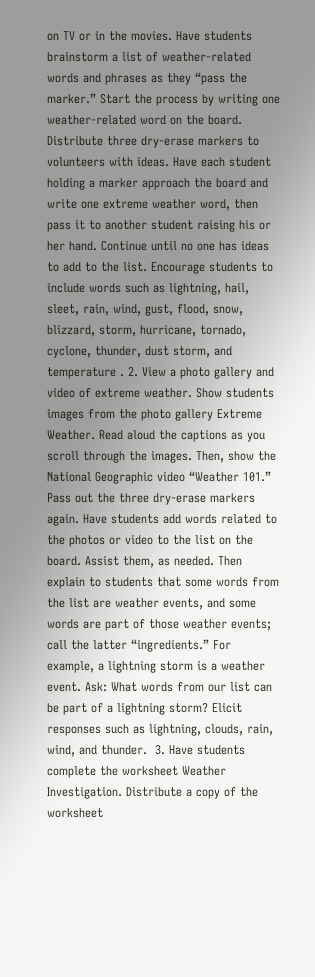on TV or in the movies. Have students brainstorm a list of weather-related words and phrases as they “pass the marker.” Start the process by writing one weather-related word on the board. Distribute three dry-erase markers to volunteers with ideas. Have each student holding a marker approach the board and write one extreme weather word, then pass it to another student raising his or her hand. Continue until no one has ideas to add to the list. Encourage students to include words such as lightning, hail, sleet, rain, wind, gust, flood, snow, blizzard, storm, hurricane, tornado, cyclone, thunder, dust storm, and temperature . 2. View a photo gallery and video of extreme weather. Show students images from the photo gallery Extreme Weather. Read aloud the captions as you scroll through the images. Then, show the National Geographic video “Weather 101.” Pass out the three dry-erase markers again. Have students add words related to the photos or video to the list on the board. Assist them, as needed. Then explain to students that some words from the list are weather events, and some words are part of those weather events; call the latter “ingredients.” For example, a lightning storm is a weather event. Ask: What words from our list can be part of a lightning storm? Elicit responses such as lightning, clouds, rain, wind, and thunder.  3. Have students complete the worksheet Weather Investigation. Distribute a copy of the worksheet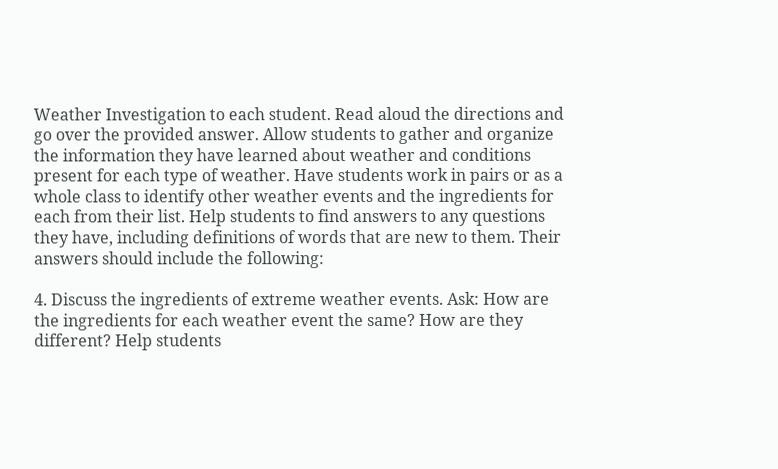Weather Investigation to each student. Read aloud the directions and go over the provided answer. Allow students to gather and organize the information they have learned about weather and conditions present for each type of weather. Have students work in pairs or as a whole class to identify other weather events and the ingredients for each from their list. Help students to find answers to any questions they have, including definitions of words that are new to them. Their answers should include the following:

4. Discuss the ingredients of extreme weather events. Ask: How are the ingredients for each weather event the same? How are they different? Help students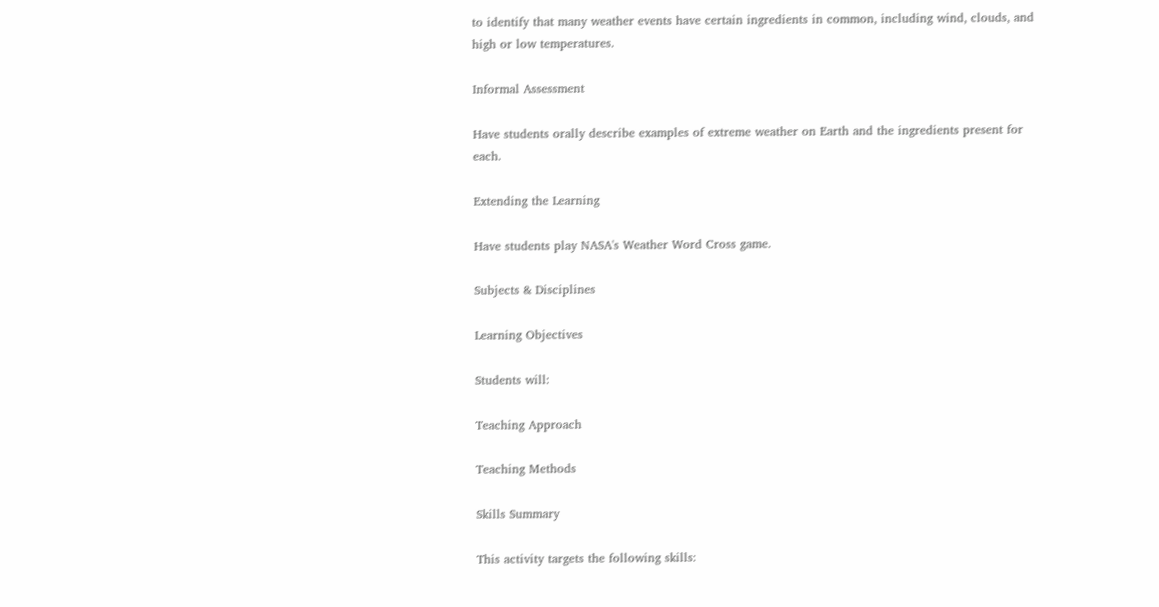to identify that many weather events have certain ingredients in common, including wind, clouds, and high or low temperatures.

Informal Assessment

Have students orally describe examples of extreme weather on Earth and the ingredients present for each.

Extending the Learning

Have students play NASA's Weather Word Cross game.

Subjects & Disciplines

Learning Objectives

Students will:

Teaching Approach

Teaching Methods

Skills Summary

This activity targets the following skills: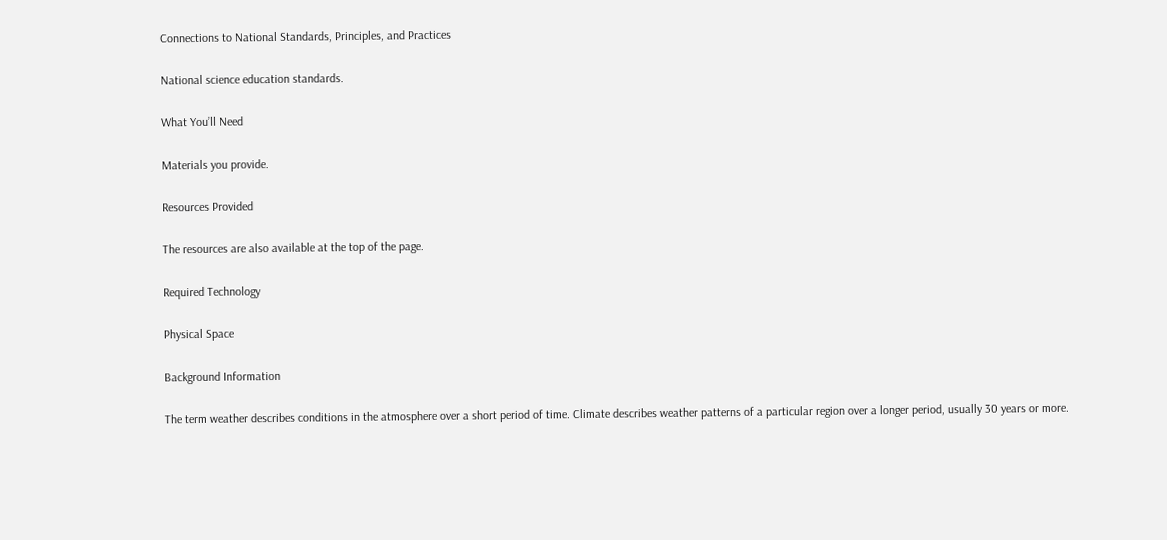Connections to National Standards, Principles, and Practices

National science education standards.

What You’ll Need

Materials you provide.

Resources Provided

The resources are also available at the top of the page.

Required Technology

Physical Space

Background Information

The term weather describes conditions in the atmosphere over a short period of time. Climate describes weather patterns of a particular region over a longer period, usually 30 years or more.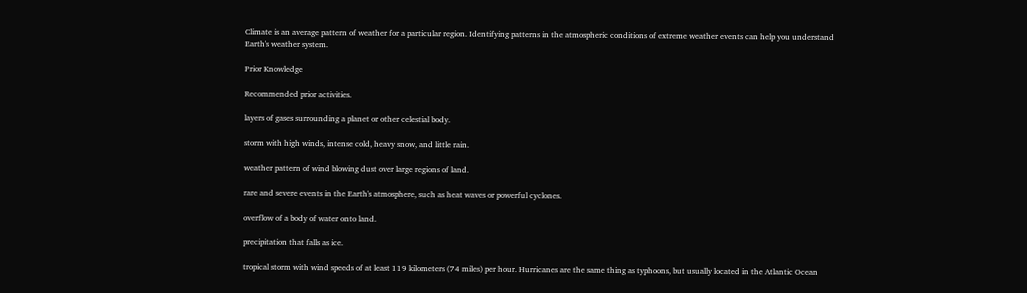Climate is an average pattern of weather for a particular region. Identifying patterns in the atmospheric conditions of extreme weather events can help you understand Earth's weather system.

Prior Knowledge

Recommended prior activities.

layers of gases surrounding a planet or other celestial body.

storm with high winds, intense cold, heavy snow, and little rain.

weather pattern of wind blowing dust over large regions of land.

rare and severe events in the Earth's atmosphere, such as heat waves or powerful cyclones.

overflow of a body of water onto land.

precipitation that falls as ice.

tropical storm with wind speeds of at least 119 kilometers (74 miles) per hour. Hurricanes are the same thing as typhoons, but usually located in the Atlantic Ocean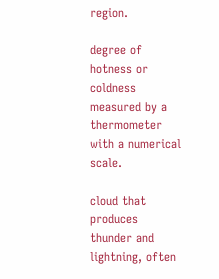region.

degree of hotness or coldness measured by a thermometer with a numerical scale.

cloud that produces thunder and lightning, often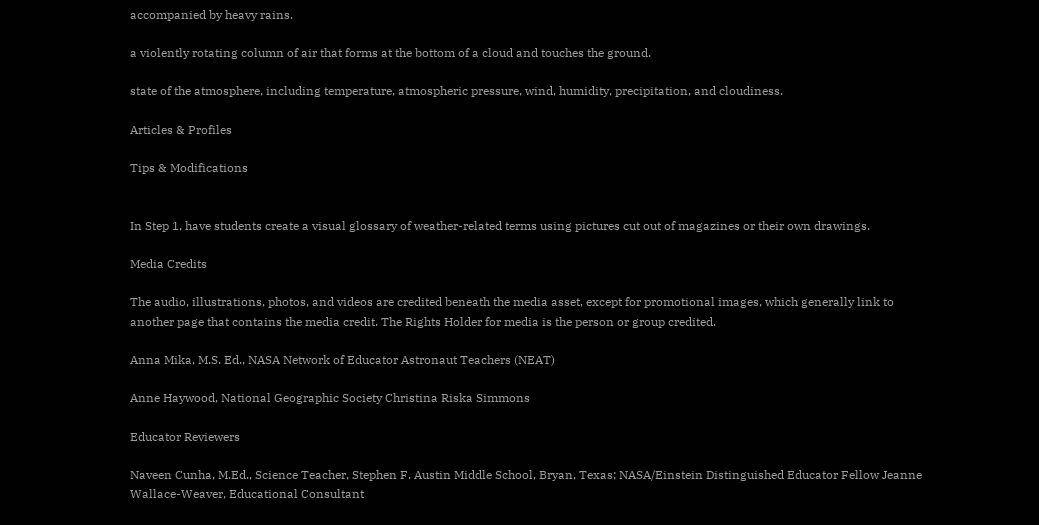accompanied by heavy rains.

a violently rotating column of air that forms at the bottom of a cloud and touches the ground.

state of the atmosphere, including temperature, atmospheric pressure, wind, humidity, precipitation, and cloudiness.

Articles & Profiles

Tips & Modifications


In Step 1, have students create a visual glossary of weather-related terms using pictures cut out of magazines or their own drawings.

Media Credits

The audio, illustrations, photos, and videos are credited beneath the media asset, except for promotional images, which generally link to another page that contains the media credit. The Rights Holder for media is the person or group credited.

Anna Mika, M.S. Ed., NASA Network of Educator Astronaut Teachers (NEAT)

Anne Haywood, National Geographic Society Christina Riska Simmons

Educator Reviewers

Naveen Cunha, M.Ed., Science Teacher, Stephen F. Austin Middle School, Bryan, Texas; NASA/Einstein Distinguished Educator Fellow Jeanne Wallace-Weaver, Educational Consultant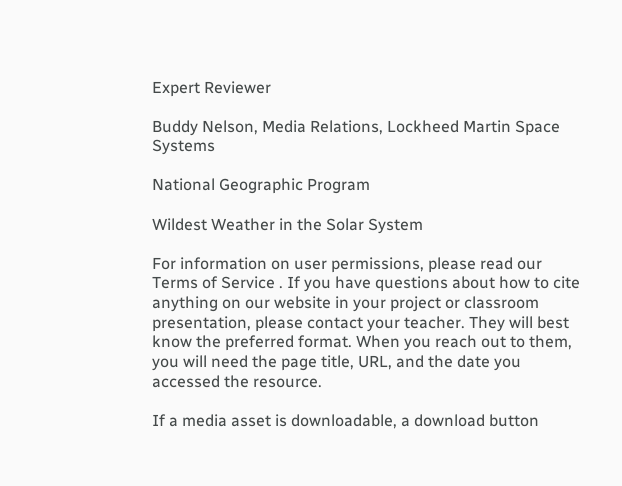Expert Reviewer

Buddy Nelson, Media Relations, Lockheed Martin Space Systems

National Geographic Program

Wildest Weather in the Solar System

For information on user permissions, please read our Terms of Service . If you have questions about how to cite anything on our website in your project or classroom presentation, please contact your teacher. They will best know the preferred format. When you reach out to them, you will need the page title, URL, and the date you accessed the resource.

If a media asset is downloadable, a download button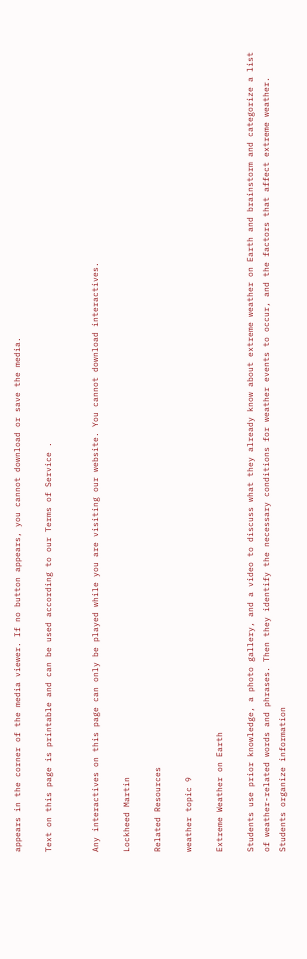appears in the corner of the media viewer. If no button appears, you cannot download or save the media.

Text on this page is printable and can be used according to our Terms of Service .


Any interactives on this page can only be played while you are visiting our website. You cannot download interactives.

Lockheed Martin

Related Resources

weather topic 9

Extreme Weather on Earth

Students use prior knowledge, a photo gallery, and a video to discuss what they already know about extreme weather on Earth and brainstorm and categorize a list of weather-related words and phrases. Then they identify the necessary conditions for weather events to occur, and the factors that affect extreme weather. Students organize information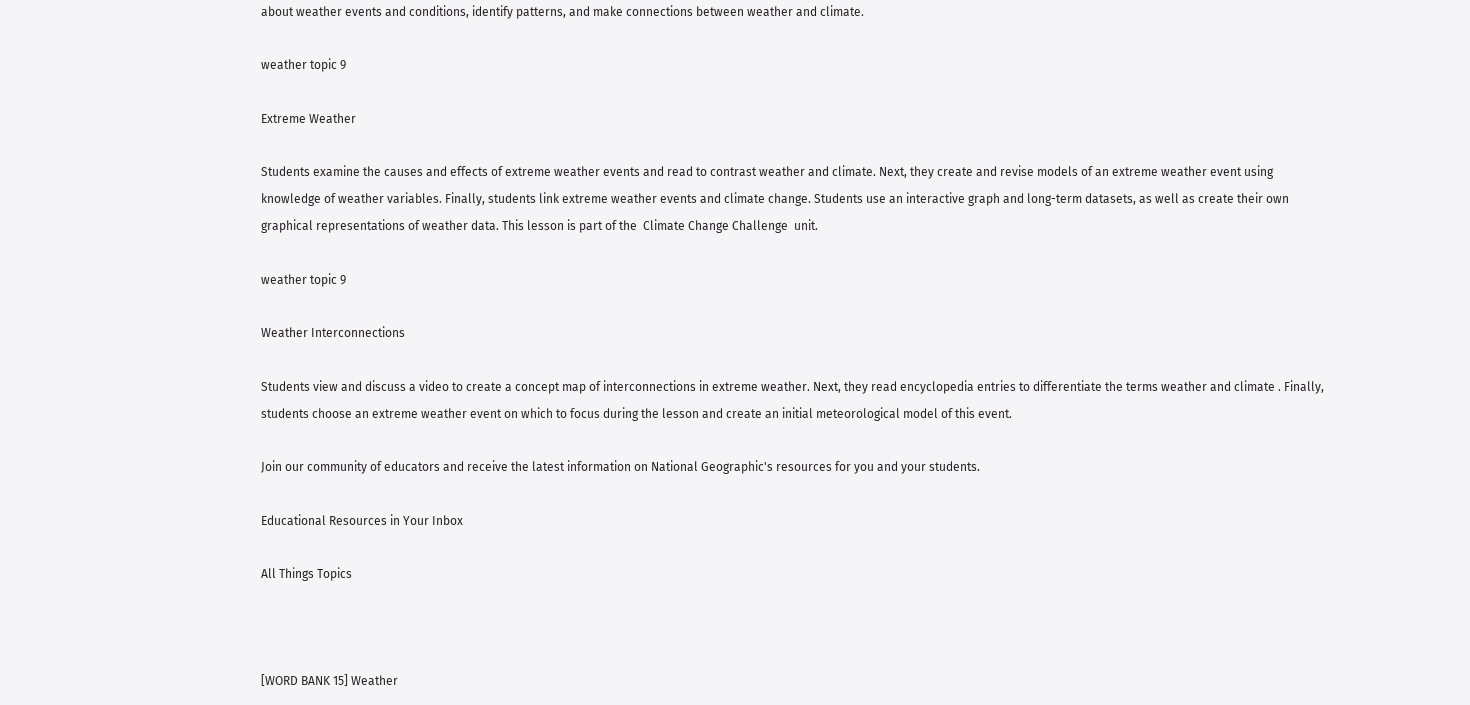about weather events and conditions, identify patterns, and make connections between weather and climate.

weather topic 9

Extreme Weather

Students examine the causes and effects of extreme weather events and read to contrast weather and climate. Next, they create and revise models of an extreme weather event using knowledge of weather variables. Finally, students link extreme weather events and climate change. Students use an interactive graph and long-term datasets, as well as create their own graphical representations of weather data. This lesson is part of the  Climate Change Challenge  unit.

weather topic 9

Weather Interconnections

Students view and discuss a video to create a concept map of interconnections in extreme weather. Next, they read encyclopedia entries to differentiate the terms weather and climate . Finally, students choose an extreme weather event on which to focus during the lesson and create an initial meteorological model of this event.

Join our community of educators and receive the latest information on National Geographic's resources for you and your students.

Educational Resources in Your Inbox

All Things Topics



[WORD BANK 15] Weather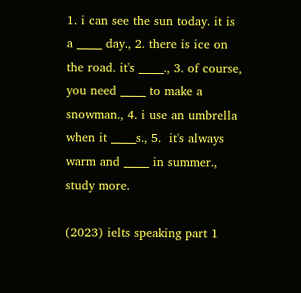1. i can see the sun today. it is a _____ day., 2. there is ice on the road. it's _____., 3. of course, you need _____ to make a snowman., 4. i use an umbrella when it _____s., 5.  it's always warm and _____ in summer., study more.

(2023) ielts speaking part 1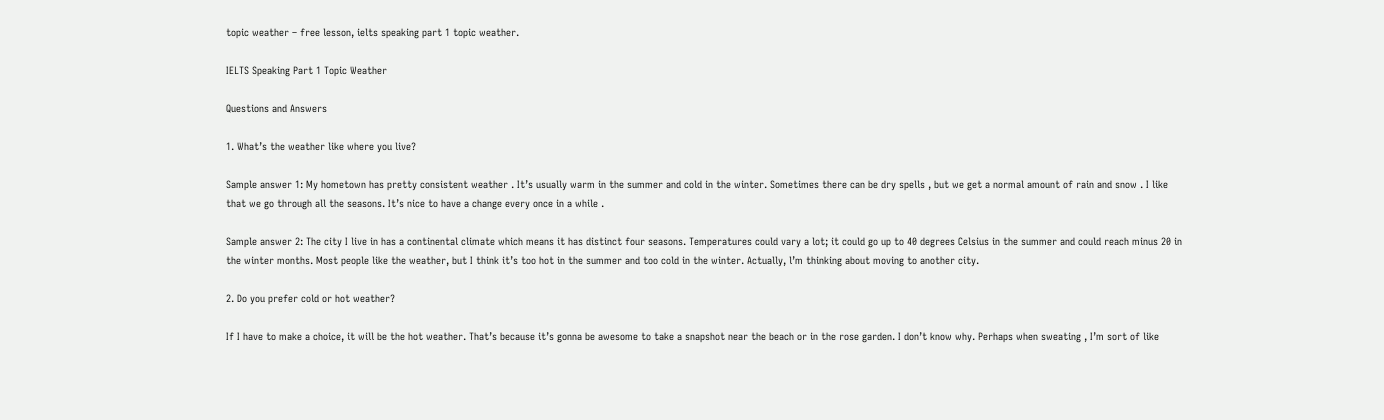topic weather – free lesson, ielts speaking part 1 topic weather.

IELTS Speaking Part 1 Topic Weather

Questions and Answers

1. What’s the weather like where you live?

Sample answer 1: My hometown has pretty consistent weather . It’s usually warm in the summer and cold in the winter. Sometimes there can be dry spells , but we get a normal amount of rain and snow . I like that we go through all the seasons. It’s nice to have a change every once in a while .

Sample answer 2: The city I live in has a continental climate which means it has distinct four seasons. Temperatures could vary a lot; it could go up to 40 degrees Celsius in the summer and could reach minus 20 in the winter months. Most people like the weather, but I think it’s too hot in the summer and too cold in the winter. Actually, l’m thinking about moving to another city.

2. Do you prefer cold or hot weather?

If I have to make a choice, it will be the hot weather. That’s because it’s gonna be awesome to take a snapshot near the beach or in the rose garden. I don’t know why. Perhaps when sweating , I’m sort of like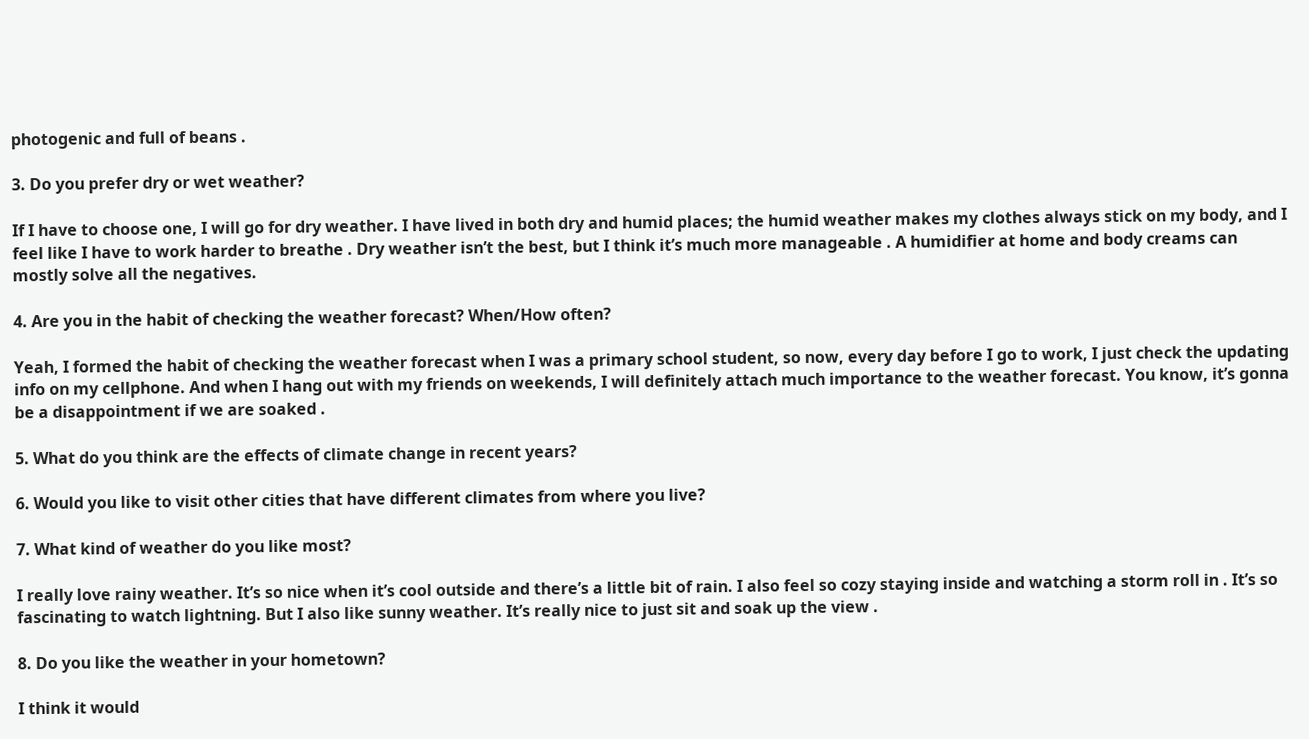photogenic and full of beans .

3. Do you prefer dry or wet weather?

If I have to choose one, I will go for dry weather. I have lived in both dry and humid places; the humid weather makes my clothes always stick on my body, and I feel like I have to work harder to breathe . Dry weather isn’t the best, but I think it’s much more manageable . A humidifier at home and body creams can mostly solve all the negatives.

4. Are you in the habit of checking the weather forecast? When/How often?

Yeah, I formed the habit of checking the weather forecast when I was a primary school student, so now, every day before I go to work, I just check the updating info on my cellphone. And when I hang out with my friends on weekends, I will definitely attach much importance to the weather forecast. You know, it’s gonna be a disappointment if we are soaked .

5. What do you think are the effects of climate change in recent years?

6. Would you like to visit other cities that have different climates from where you live?

7. What kind of weather do you like most?

I really love rainy weather. It’s so nice when it’s cool outside and there’s a little bit of rain. I also feel so cozy staying inside and watching a storm roll in . It’s so fascinating to watch lightning. But I also like sunny weather. It’s really nice to just sit and soak up the view .

8. Do you like the weather in your hometown?

I think it would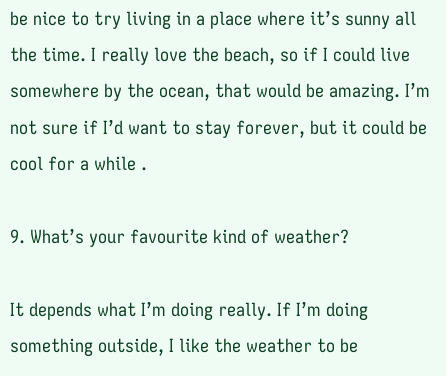be nice to try living in a place where it’s sunny all the time. I really love the beach, so if I could live somewhere by the ocean, that would be amazing. I’m not sure if I’d want to stay forever, but it could be cool for a while .

9. What’s your favourite kind of weather?

It depends what I’m doing really. If I’m doing something outside, I like the weather to be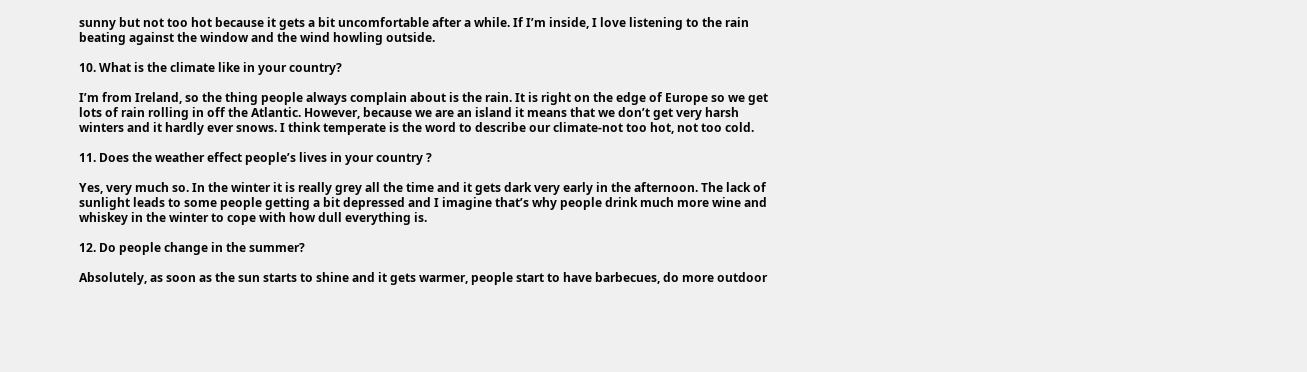sunny but not too hot because it gets a bit uncomfortable after a while. If I’m inside, I love listening to the rain beating against the window and the wind howling outside.

10. What is the climate like in your country?

I’m from Ireland, so the thing people always complain about is the rain. It is right on the edge of Europe so we get lots of rain rolling in off the Atlantic. However, because we are an island it means that we don’t get very harsh winters and it hardly ever snows. I think temperate is the word to describe our climate-not too hot, not too cold.

11. Does the weather effect people’s lives in your country ?

Yes, very much so. In the winter it is really grey all the time and it gets dark very early in the afternoon. The lack of sunlight leads to some people getting a bit depressed and I imagine that’s why people drink much more wine and whiskey in the winter to cope with how dull everything is.

12. Do people change in the summer?

Absolutely, as soon as the sun starts to shine and it gets warmer, people start to have barbecues, do more outdoor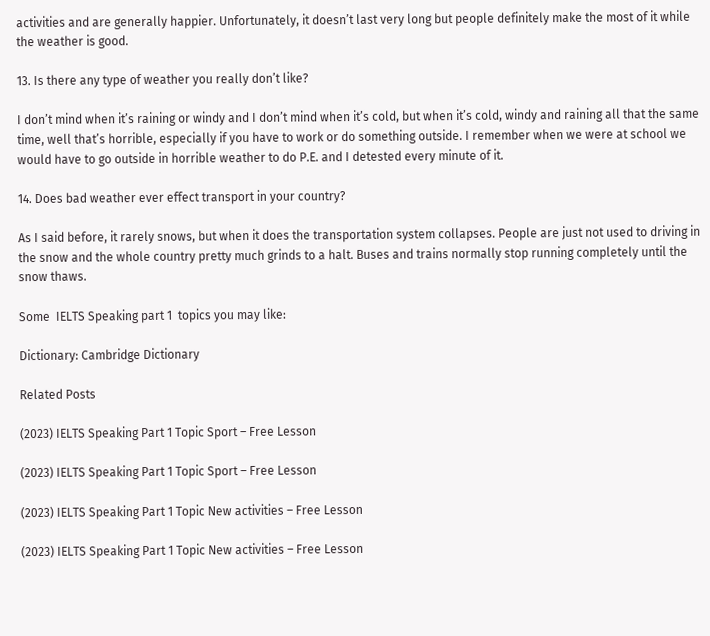activities and are generally happier. Unfortunately, it doesn’t last very long but people definitely make the most of it while the weather is good.

13. Is there any type of weather you really don’t like?

I don’t mind when it’s raining or windy and I don’t mind when it’s cold, but when it’s cold, windy and raining all that the same time, well that’s horrible, especially if you have to work or do something outside. I remember when we were at school we would have to go outside in horrible weather to do P.E. and I detested every minute of it.

14. Does bad weather ever effect transport in your country?

As I said before, it rarely snows, but when it does the transportation system collapses. People are just not used to driving in the snow and the whole country pretty much grinds to a halt. Buses and trains normally stop running completely until the snow thaws.

Some  IELTS Speaking part 1  topics you may like:

Dictionary: Cambridge Dictionary

Related Posts

(2023) IELTS Speaking Part 1 Topic Sport – Free Lesson

(2023) IELTS Speaking Part 1 Topic Sport – Free Lesson

(2023) IELTS Speaking Part 1 Topic New activities – Free Lesson

(2023) IELTS Speaking Part 1 Topic New activities – Free Lesson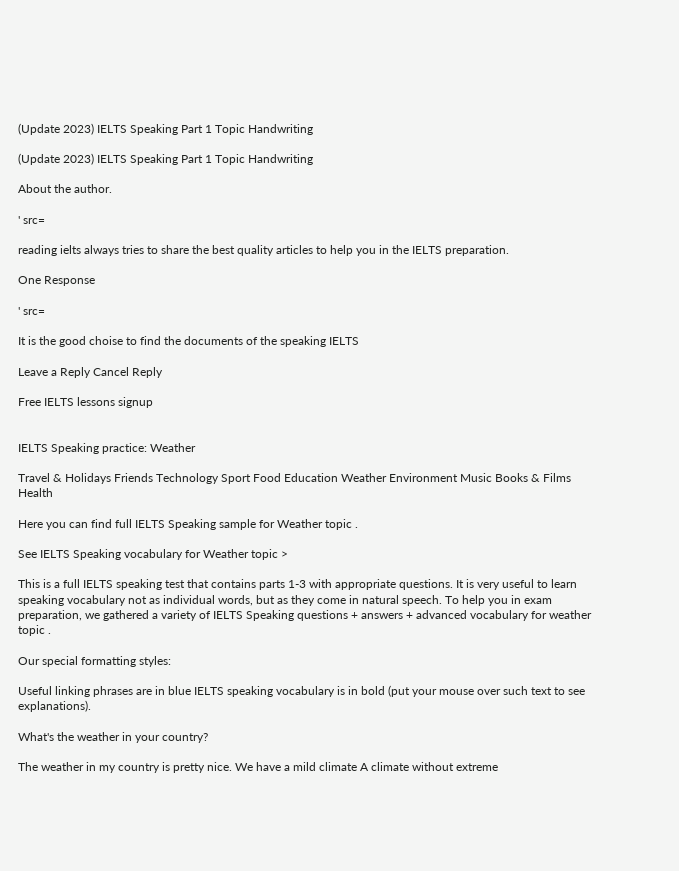(Update 2023) IELTS Speaking Part 1 Topic Handwriting

(Update 2023) IELTS Speaking Part 1 Topic Handwriting

About the author.

' src=

reading ielts always tries to share the best quality articles to help you in the IELTS preparation.

One Response

' src=

It is the good choise to find the documents of the speaking IELTS

Leave a Reply Cancel Reply

Free IELTS lessons signup


IELTS Speaking practice: Weather

Travel & Holidays Friends Technology Sport Food Education Weather Environment Music Books & Films Health

Here you can find full IELTS Speaking sample for Weather topic .

See IELTS Speaking vocabulary for Weather topic >

This is a full IELTS speaking test that contains parts 1-3 with appropriate questions. It is very useful to learn speaking vocabulary not as individual words, but as they come in natural speech. To help you in exam preparation, we gathered a variety of IELTS Speaking questions + answers + advanced vocabulary for weather topic .

Our special formatting styles:

Useful linking phrases are in blue IELTS speaking vocabulary is in bold (put your mouse over such text to see explanations).

What's the weather in your country?

The weather in my country is pretty nice. We have a mild climate A climate without extreme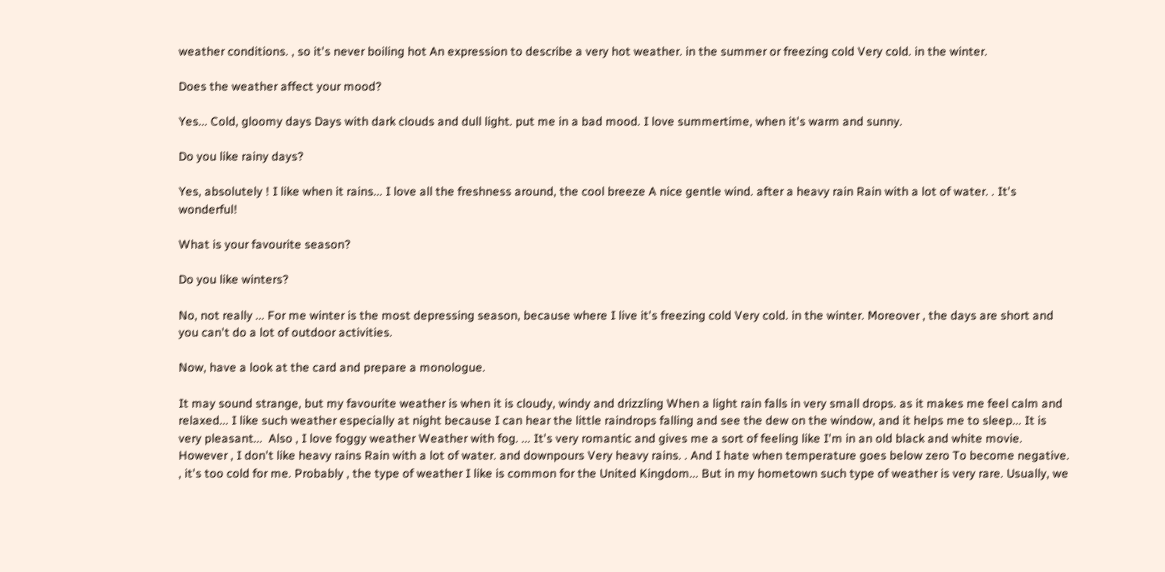weather conditions. , so it's never boiling hot An expression to describe a very hot weather. in the summer or freezing cold Very cold. in the winter.

Does the weather affect your mood?

Yes... Cold, gloomy days Days with dark clouds and dull light. put me in a bad mood. I love summertime, when it's warm and sunny.

Do you like rainy days?

Yes, absolutely ! I like when it rains... I love all the freshness around, the cool breeze A nice gentle wind. after a heavy rain Rain with a lot of water. . It's wonderful!

What is your favourite season?

Do you like winters?

No, not really ... For me winter is the most depressing season, because where I live it's freezing cold Very cold. in the winter. Moreover , the days are short and you can't do a lot of outdoor activities.

Now, have a look at the card and prepare a monologue.

It may sound strange, but my favourite weather is when it is cloudy, windy and drizzling When a light rain falls in very small drops. as it makes me feel calm and relaxed... I like such weather especially at night because I can hear the little raindrops falling and see the dew on the window, and it helps me to sleep... It is very pleasant...  Also , I love foggy weather Weather with fog. ... It's very romantic and gives me a sort of feeling like I'm in an old black and white movie. However , I don't like heavy rains Rain with a lot of water. and downpours Very heavy rains. . And I hate when temperature goes below zero To become negative. , it's too cold for me. Probably , the type of weather I like is common for the United Kingdom... But in my hometown such type of weather is very rare. Usually, we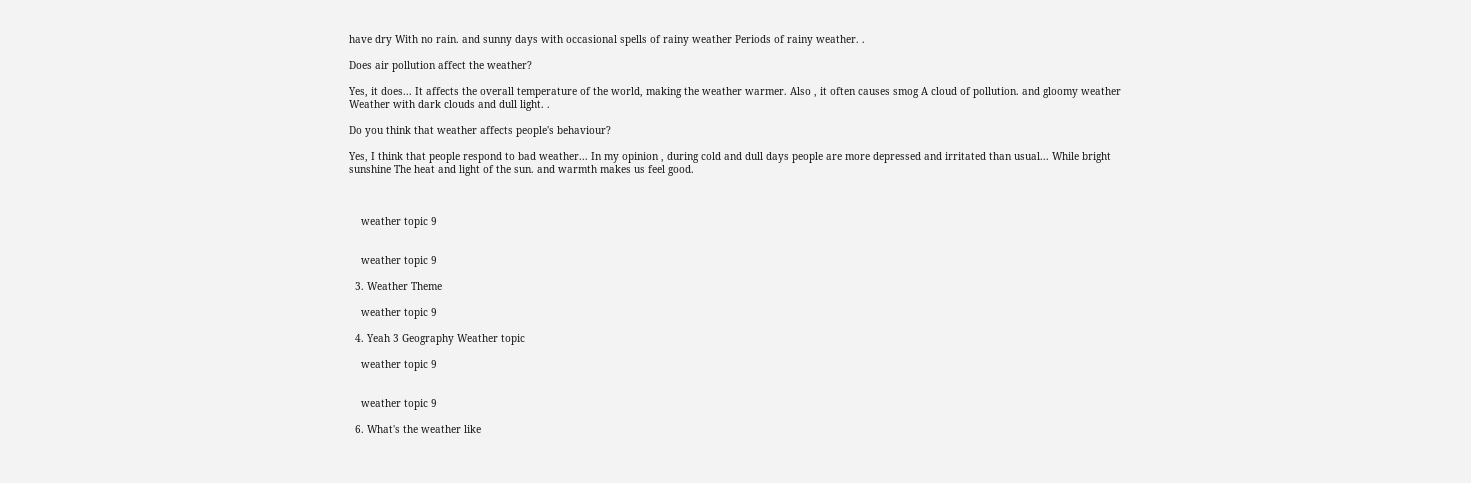have dry With no rain. and sunny days with occasional spells of rainy weather Periods of rainy weather. .

Does air pollution affect the weather?

Yes, it does... It affects the overall temperature of the world, making the weather warmer. Also , it often causes smog A cloud of pollution. and gloomy weather Weather with dark clouds and dull light. .

Do you think that weather affects people's behaviour?

Yes, I think that people respond to bad weather... In my opinion , during cold and dull days people are more depressed and irritated than usual... While bright sunshine The heat and light of the sun. and warmth makes us feel good.



    weather topic 9


    weather topic 9

  3. Weather Theme

    weather topic 9

  4. Yeah 3 Geography Weather topic

    weather topic 9


    weather topic 9

  6. What's the weather like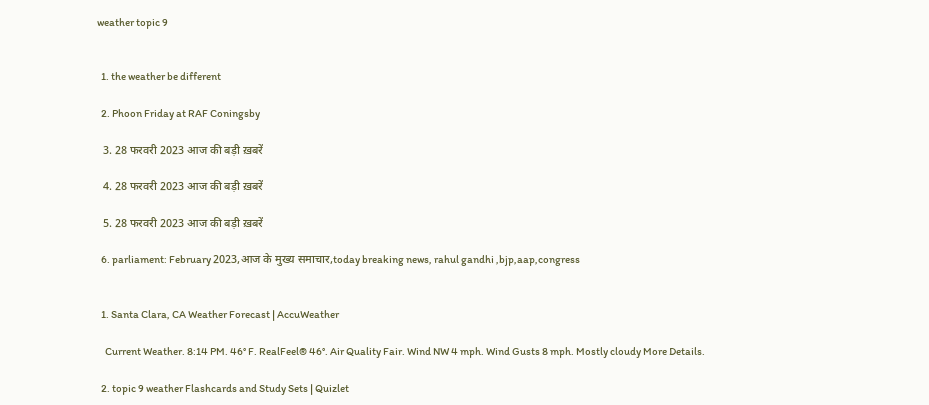weather topic 9


  1. the weather be different

  2. Phoon Friday at RAF Coningsby

  3. 28 फरवरी 2023 आज की बड़ी ख़बरें

  4. 28 फरवरी 2023 आज की बड़ी ख़बरें

  5. 28 फरवरी 2023 आज की बड़ी ख़बरें

  6. parliament: February 2023,आज के मुख्य समाचार,today breaking news, rahul gandhi ,bjp,aap,congress


  1. Santa Clara, CA Weather Forecast | AccuWeather

    Current Weather. 8:14 PM. 46° F. RealFeel® 46°. Air Quality Fair. Wind NW 4 mph. Wind Gusts 8 mph. Mostly cloudy More Details.

  2. topic 9 weather Flashcards and Study Sets | Quizlet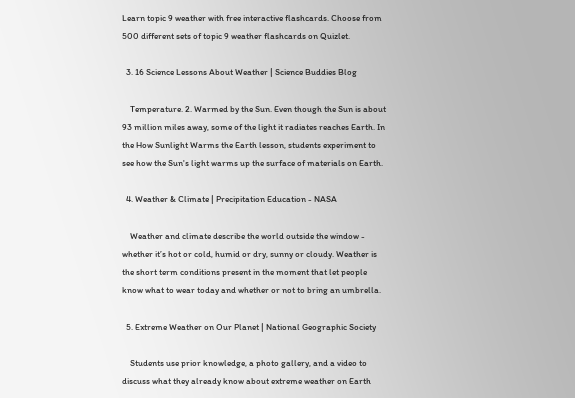Learn topic 9 weather with free interactive flashcards. Choose from 500 different sets of topic 9 weather flashcards on Quizlet.

  3. 16 Science Lessons About Weather | Science Buddies Blog

    Temperature. 2. Warmed by the Sun. Even though the Sun is about 93 million miles away, some of the light it radiates reaches Earth. In the How Sunlight Warms the Earth lesson, students experiment to see how the Sun's light warms up the surface of materials on Earth.

  4. Weather & Climate | Precipitation Education - NASA

    Weather and climate describe the world outside the window - whether it’s hot or cold, humid or dry, sunny or cloudy. Weather is the short term conditions present in the moment that let people know what to wear today and whether or not to bring an umbrella.

  5. Extreme Weather on Our Planet | National Geographic Society

    Students use prior knowledge, a photo gallery, and a video to discuss what they already know about extreme weather on Earth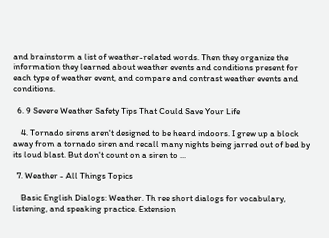and brainstorm a list of weather-related words. Then they organize the information they learned about weather events and conditions present for each type of weather event, and compare and contrast weather events and conditions.

  6. 9 Severe Weather Safety Tips That Could Save Your Life

    4. Tornado sirens aren't designed to be heard indoors. I grew up a block away from a tornado siren and recall many nights being jarred out of bed by its loud blast. But don't count on a siren to ...

  7. Weather - All Things Topics

    Basic English Dialogs: Weather. Th ree short dialogs for vocabulary, listening, and speaking practice. Extension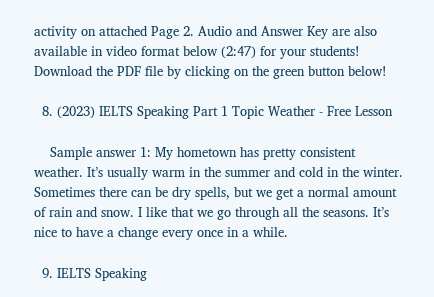activity on attached Page 2. Audio and Answer Key are also available in video format below (2:47) for your students! Download the PDF file by clicking on the green button below!

  8. (2023) IELTS Speaking Part 1 Topic Weather - Free Lesson

    Sample answer 1: My hometown has pretty consistent weather. It’s usually warm in the summer and cold in the winter. Sometimes there can be dry spells, but we get a normal amount of rain and snow. I like that we go through all the seasons. It’s nice to have a change every once in a while.

  9. IELTS Speaking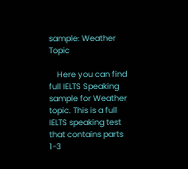sample: Weather Topic

    Here you can find full IELTS Speaking sample for Weather topic. This is a full IELTS speaking test that contains parts 1-3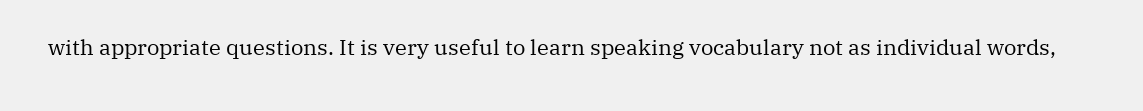with appropriate questions. It is very useful to learn speaking vocabulary not as individual words,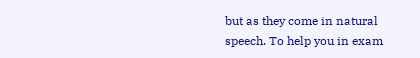but as they come in natural speech. To help you in exam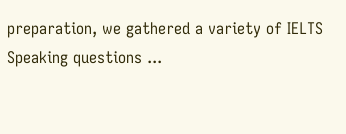preparation, we gathered a variety of IELTS Speaking questions ...